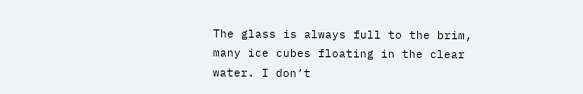The glass is always full to the brim, many ice cubes floating in the clear water. I don’t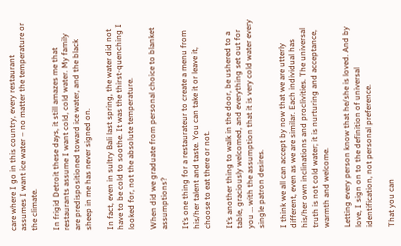care where I go in this country, every restaurant assumes I want ice water – no matter the temperature or the climate.

In frigid Detroit these days, it still amazes me that restaurants assume I want cold, cold water. My family are predispositioned toward ice water, and the black sheep in me has never signed on.

In fact, even in sultry Bali last spring, the water did not have to be cold to soothe. It was the thirst-quenching I looked for, not the absolute temperature.

When did we graduate from personal choice to blanket assumptions?

It’s one thing for a restaurateur to create a menu from his/her talent and taste. You can take it or leave it, choose to eat there or not.

It’s another thing to walk in the door, be ushered to a table, graciously welcomed, and everything set out for you … with the assumption that it is very cold water every single patron desires.

I think we all can accept by now that we are utterly different, even as we are similar. Each individual has his/her own inclinations and proclivities. The universal truth is not cold water; it is nurturing and acceptance, warmth and welcome.

Letting every person know that he/she is loved. And by love, I sign on to the definition of universal identification, not personal preference.

That you can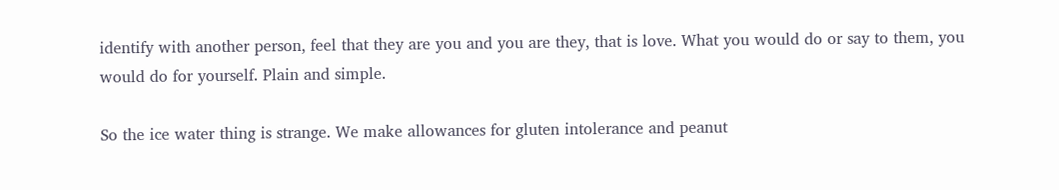identify with another person, feel that they are you and you are they, that is love. What you would do or say to them, you would do for yourself. Plain and simple.

So the ice water thing is strange. We make allowances for gluten intolerance and peanut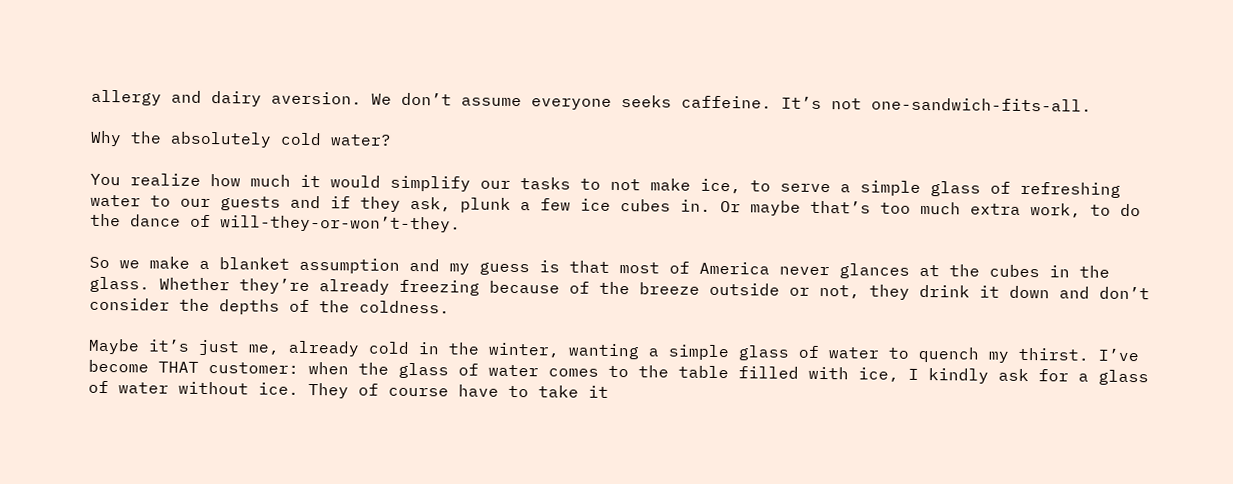allergy and dairy aversion. We don’t assume everyone seeks caffeine. It’s not one-sandwich-fits-all.

Why the absolutely cold water?

You realize how much it would simplify our tasks to not make ice, to serve a simple glass of refreshing water to our guests and if they ask, plunk a few ice cubes in. Or maybe that’s too much extra work, to do the dance of will-they-or-won’t-they.

So we make a blanket assumption and my guess is that most of America never glances at the cubes in the glass. Whether they’re already freezing because of the breeze outside or not, they drink it down and don’t consider the depths of the coldness.

Maybe it’s just me, already cold in the winter, wanting a simple glass of water to quench my thirst. I’ve become THAT customer: when the glass of water comes to the table filled with ice, I kindly ask for a glass of water without ice. They of course have to take it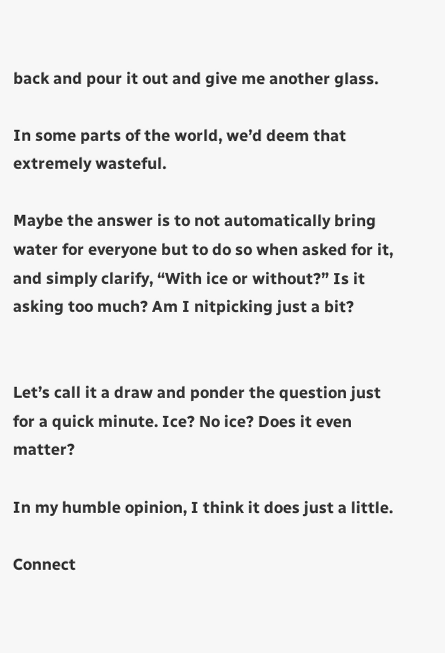back and pour it out and give me another glass.

In some parts of the world, we’d deem that extremely wasteful.

Maybe the answer is to not automatically bring water for everyone but to do so when asked for it, and simply clarify, “With ice or without?” Is it asking too much? Am I nitpicking just a bit?


Let’s call it a draw and ponder the question just for a quick minute. Ice? No ice? Does it even matter?

In my humble opinion, I think it does just a little.

Connect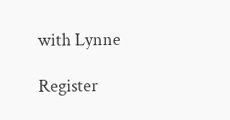with Lynne

Register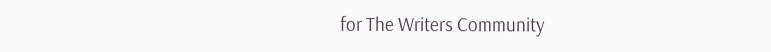for The Writers Community